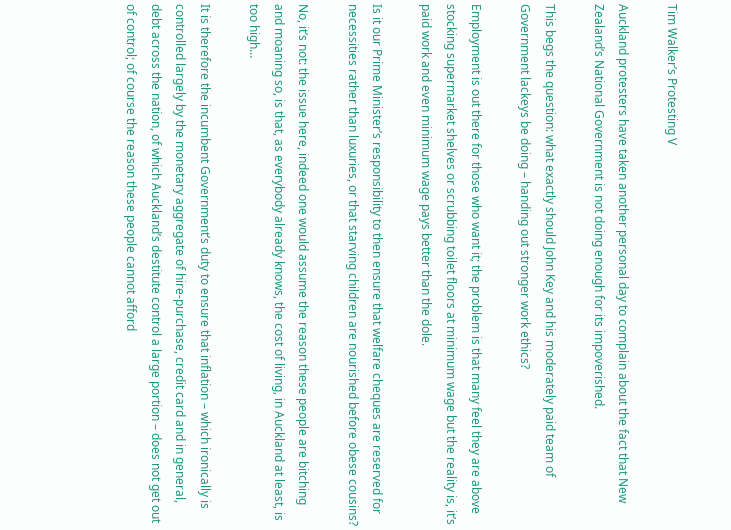Tim Walker’s Protesting V

Auckland protesters have taken another personal day to complain about the fact that New Zealand’s National Government is not doing enough for its impoverished.

This begs the question: what exactly should John Key and his moderately paid team of Government lackeys be doing – handing out stronger work ethics?

Employment is out there for those who want it; the problem is that many feel they are above stocking supermarket shelves or scrubbing toilet floors at minimum wage but the reality is, it’s paid work and even minimum wage pays better than the dole.

Is it our Prime Minister’s responsibility to then ensure that welfare cheques are reserved for necessities rather than luxuries, or that starving children are nourished before obese cousins?

No, it’s not: the issue here, indeed one would assume the reason these people are bitching and moaning so, is that, as everybody already knows, the cost of living, in Auckland at least, is too high…

It is therefore the incumbent Government’s duty to ensure that inflation – which ironically is controlled largely by the monetary aggregate of hire-purchase, credit card and in general, debt across the nation, of which Auckland’s destitute control a large portion – does not get out of control; of course the reason these people cannot afford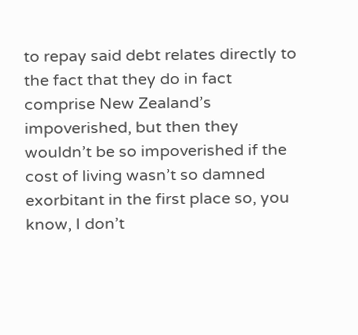to repay said debt relates directly to the fact that they do in fact comprise New Zealand’s impoverished, but then they wouldn’t be so impoverished if the cost of living wasn’t so damned exorbitant in the first place so, you know, I don’t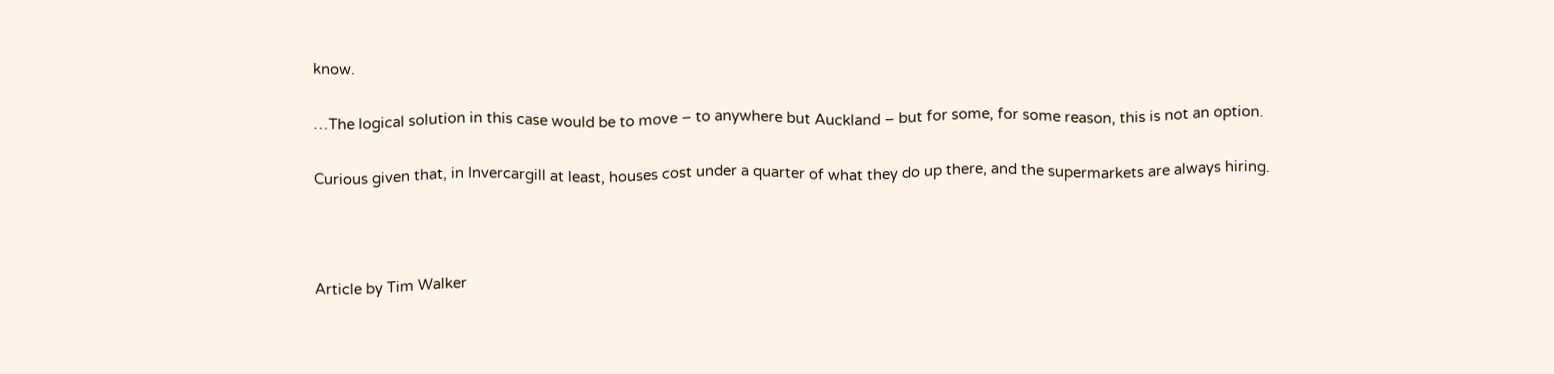know.

…The logical solution in this case would be to move – to anywhere but Auckland – but for some, for some reason, this is not an option.

Curious given that, in Invercargill at least, houses cost under a quarter of what they do up there, and the supermarkets are always hiring.



Article by Tim Walker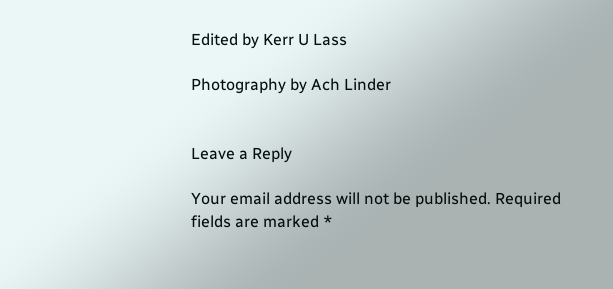Edited by Kerr U Lass

Photography by Ach Linder


Leave a Reply

Your email address will not be published. Required fields are marked *